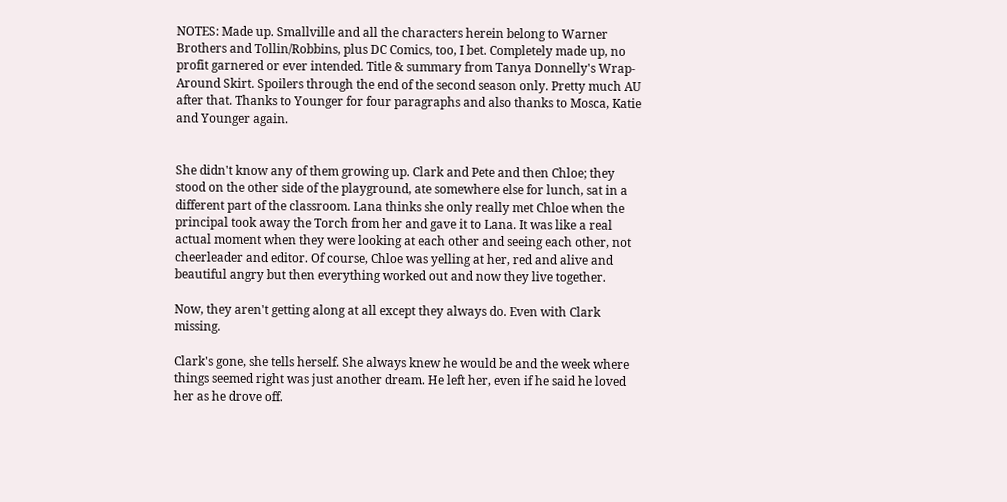NOTES: Made up. Smallville and all the characters herein belong to Warner Brothers and Tollin/Robbins, plus DC Comics, too, I bet. Completely made up, no profit garnered or ever intended. Title & summary from Tanya Donnelly's Wrap-Around Skirt. Spoilers through the end of the second season only. Pretty much AU after that. Thanks to Younger for four paragraphs and also thanks to Mosca, Katie and Younger again.


She didn't know any of them growing up. Clark and Pete and then Chloe; they stood on the other side of the playground, ate somewhere else for lunch, sat in a different part of the classroom. Lana thinks she only really met Chloe when the principal took away the Torch from her and gave it to Lana. It was like a real actual moment when they were looking at each other and seeing each other, not cheerleader and editor. Of course, Chloe was yelling at her, red and alive and beautiful angry but then everything worked out and now they live together.

Now, they aren't getting along at all except they always do. Even with Clark missing.

Clark's gone, she tells herself. She always knew he would be and the week where things seemed right was just another dream. He left her, even if he said he loved her as he drove off.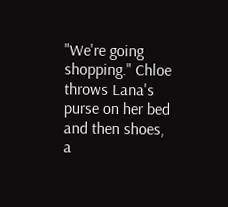"We're going shopping." Chloe throws Lana's purse on her bed and then shoes, a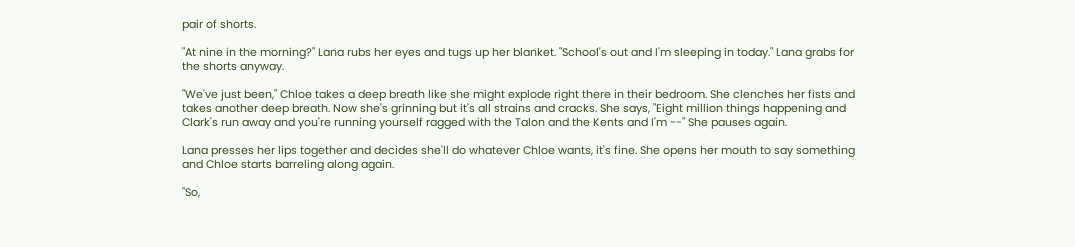pair of shorts.

"At nine in the morning?" Lana rubs her eyes and tugs up her blanket. "School's out and I'm sleeping in today." Lana grabs for the shorts anyway.

"We've just been," Chloe takes a deep breath like she might explode right there in their bedroom. She clenches her fists and takes another deep breath. Now she's grinning but it's all strains and cracks. She says, "Eight million things happening and Clark's run away and you're running yourself ragged with the Talon and the Kents and I'm --" She pauses again.

Lana presses her lips together and decides she'll do whatever Chloe wants, it's fine. She opens her mouth to say something and Chloe starts barreling along again.

"So,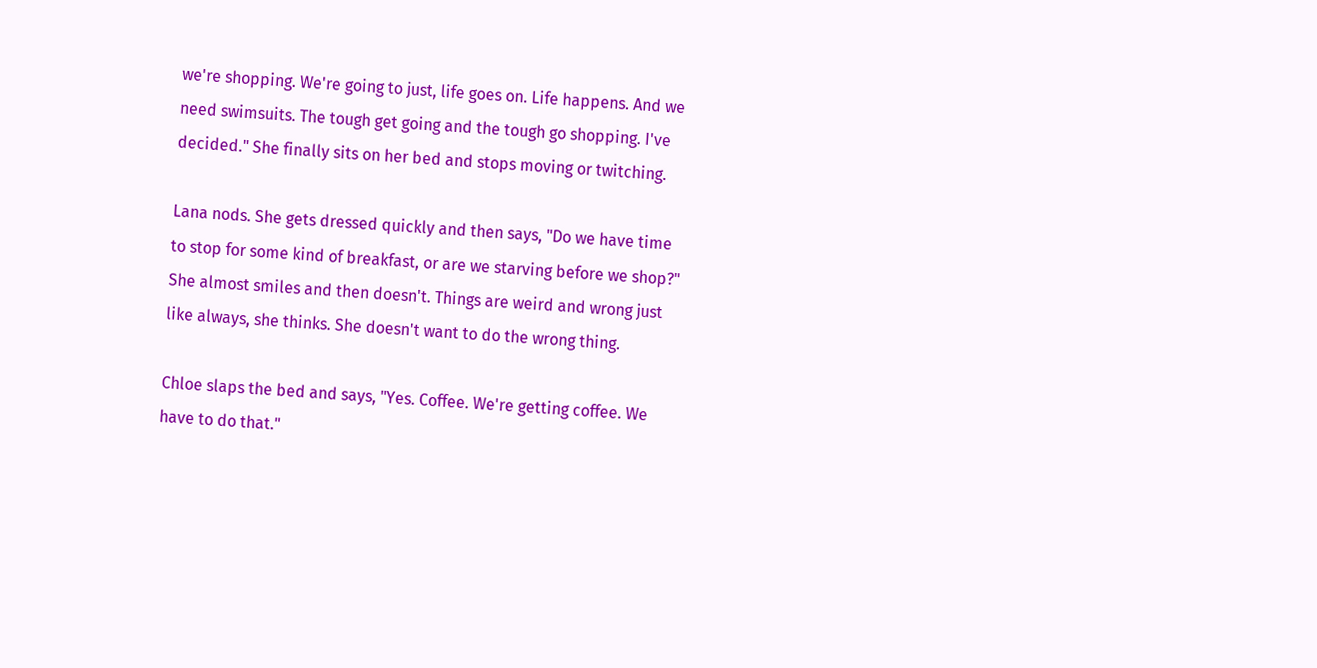we're shopping. We're going to just, life goes on. Life happens. And we need swimsuits. The tough get going and the tough go shopping. I've decided." She finally sits on her bed and stops moving or twitching.

Lana nods. She gets dressed quickly and then says, "Do we have time to stop for some kind of breakfast, or are we starving before we shop?" She almost smiles and then doesn't. Things are weird and wrong just like always, she thinks. She doesn't want to do the wrong thing.

Chloe slaps the bed and says, "Yes. Coffee. We're getting coffee. We have to do that."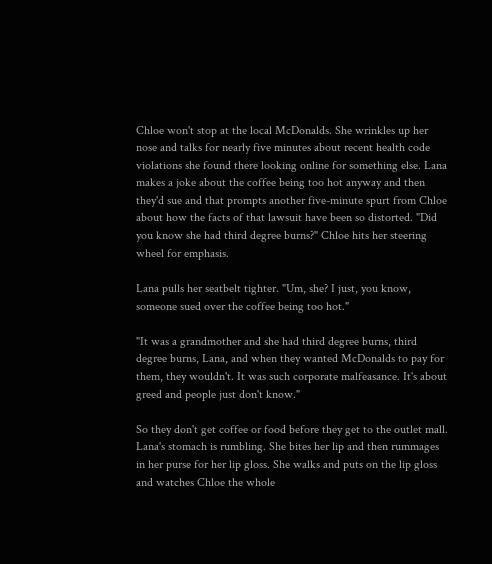Chloe won't stop at the local McDonalds. She wrinkles up her nose and talks for nearly five minutes about recent health code violations she found there looking online for something else. Lana makes a joke about the coffee being too hot anyway and then they'd sue and that prompts another five-minute spurt from Chloe about how the facts of that lawsuit have been so distorted. "Did you know she had third degree burns?" Chloe hits her steering wheel for emphasis.

Lana pulls her seatbelt tighter. "Um, she? I just, you know, someone sued over the coffee being too hot."

"It was a grandmother and she had third degree burns, third degree burns, Lana, and when they wanted McDonalds to pay for them, they wouldn't. It was such corporate malfeasance. It's about greed and people just don't know."

So they don't get coffee or food before they get to the outlet mall. Lana's stomach is rumbling. She bites her lip and then rummages in her purse for her lip gloss. She walks and puts on the lip gloss and watches Chloe the whole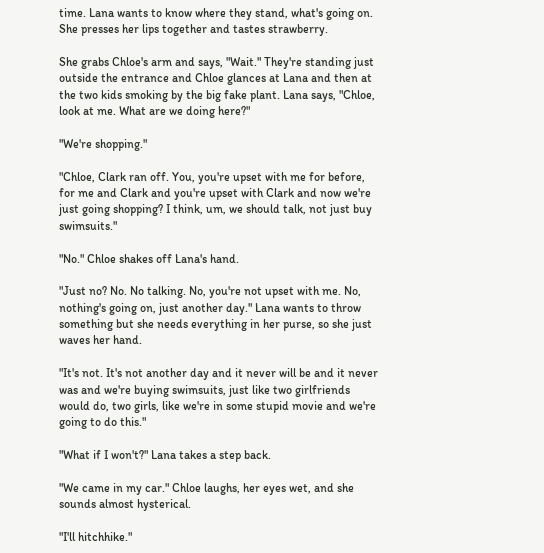time. Lana wants to know where they stand, what's going on. She presses her lips together and tastes strawberry.

She grabs Chloe's arm and says, "Wait." They're standing just outside the entrance and Chloe glances at Lana and then at the two kids smoking by the big fake plant. Lana says, "Chloe, look at me. What are we doing here?"

"We're shopping."

"Chloe, Clark ran off. You, you're upset with me for before, for me and Clark and you're upset with Clark and now we're just going shopping? I think, um, we should talk, not just buy swimsuits."

"No." Chloe shakes off Lana's hand.

"Just no? No. No talking. No, you're not upset with me. No, nothing's going on, just another day." Lana wants to throw something but she needs everything in her purse, so she just waves her hand.

"It's not. It's not another day and it never will be and it never was and we're buying swimsuits, just like two girlfriends would do, two girls, like we're in some stupid movie and we're going to do this."

"What if I won't?" Lana takes a step back.

"We came in my car." Chloe laughs, her eyes wet, and she sounds almost hysterical.

"I'll hitchhike."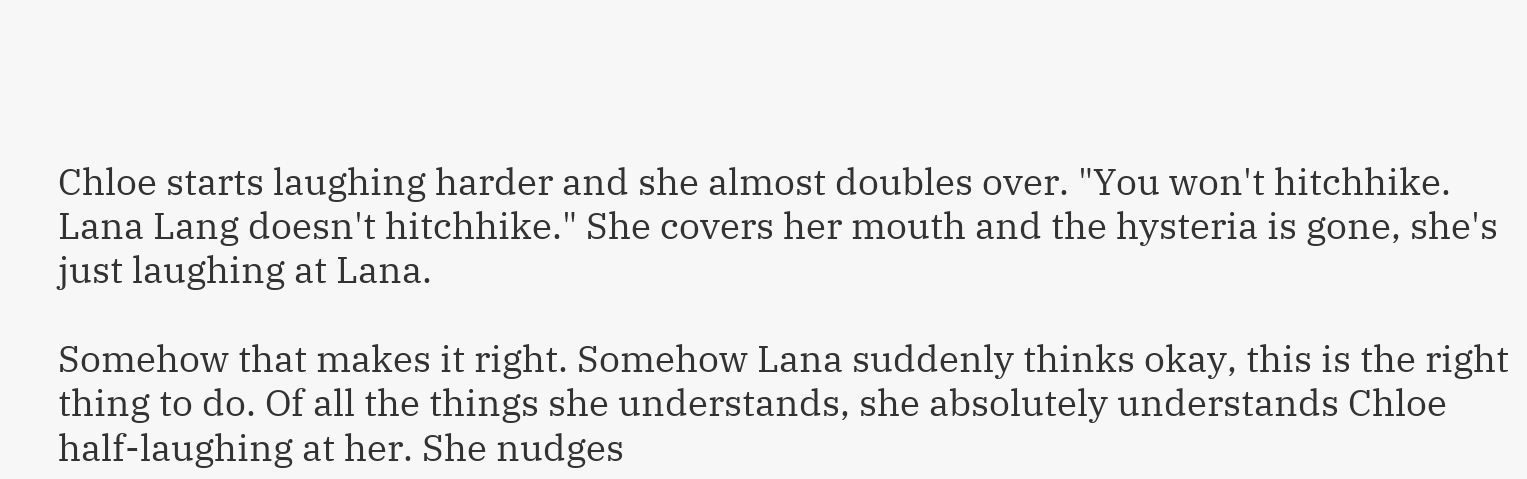Chloe starts laughing harder and she almost doubles over. "You won't hitchhike. Lana Lang doesn't hitchhike." She covers her mouth and the hysteria is gone, she's just laughing at Lana.

Somehow that makes it right. Somehow Lana suddenly thinks okay, this is the right thing to do. Of all the things she understands, she absolutely understands Chloe half-laughing at her. She nudges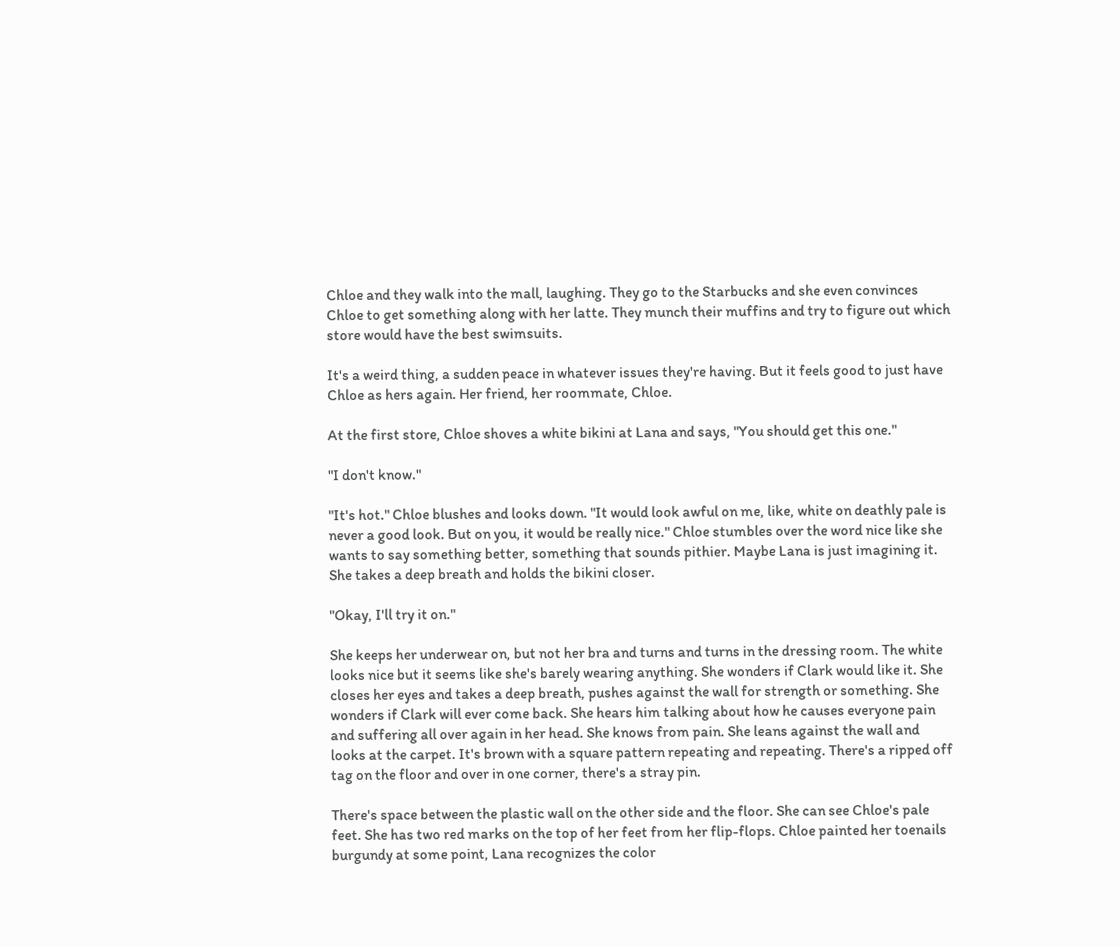Chloe and they walk into the mall, laughing. They go to the Starbucks and she even convinces Chloe to get something along with her latte. They munch their muffins and try to figure out which store would have the best swimsuits.

It's a weird thing, a sudden peace in whatever issues they're having. But it feels good to just have Chloe as hers again. Her friend, her roommate, Chloe.

At the first store, Chloe shoves a white bikini at Lana and says, "You should get this one."

"I don't know."

"It's hot." Chloe blushes and looks down. "It would look awful on me, like, white on deathly pale is never a good look. But on you, it would be really nice." Chloe stumbles over the word nice like she wants to say something better, something that sounds pithier. Maybe Lana is just imagining it. She takes a deep breath and holds the bikini closer.

"Okay, I'll try it on."

She keeps her underwear on, but not her bra and turns and turns in the dressing room. The white looks nice but it seems like she's barely wearing anything. She wonders if Clark would like it. She closes her eyes and takes a deep breath, pushes against the wall for strength or something. She wonders if Clark will ever come back. She hears him talking about how he causes everyone pain and suffering all over again in her head. She knows from pain. She leans against the wall and looks at the carpet. It's brown with a square pattern repeating and repeating. There's a ripped off tag on the floor and over in one corner, there's a stray pin.

There's space between the plastic wall on the other side and the floor. She can see Chloe's pale feet. She has two red marks on the top of her feet from her flip-flops. Chloe painted her toenails burgundy at some point, Lana recognizes the color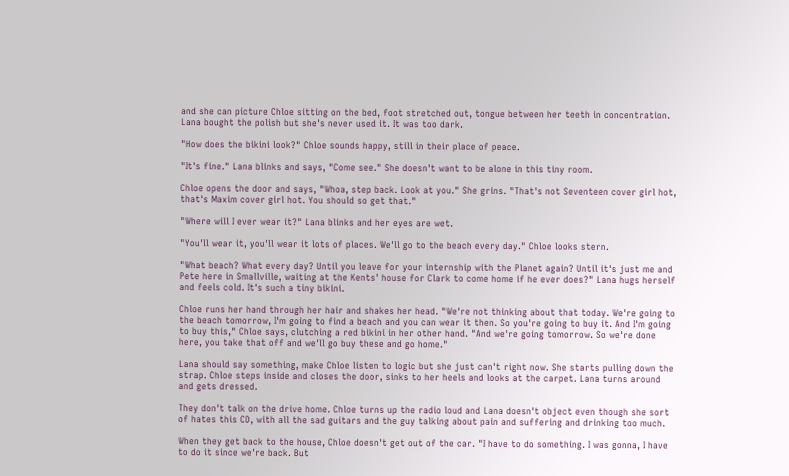and she can picture Chloe sitting on the bed, foot stretched out, tongue between her teeth in concentration. Lana bought the polish but she's never used it. It was too dark.

"How does the bikini look?" Chloe sounds happy, still in their place of peace.

"It's fine." Lana blinks and says, "Come see." She doesn't want to be alone in this tiny room.

Chloe opens the door and says, "Whoa, step back. Look at you." She grins. "That's not Seventeen cover girl hot, that's Maxim cover girl hot. You should so get that."

"Where will I ever wear it?" Lana blinks and her eyes are wet.

"You'll wear it, you'll wear it lots of places. We'll go to the beach every day." Chloe looks stern.

"What beach? What every day? Until you leave for your internship with the Planet again? Until it's just me and Pete here in Smallville, waiting at the Kents' house for Clark to come home if he ever does?" Lana hugs herself and feels cold. It's such a tiny bikini.

Chloe runs her hand through her hair and shakes her head. "We're not thinking about that today. We're going to the beach tomorrow, I'm going to find a beach and you can wear it then. So you're going to buy it. And I'm going to buy this," Chloe says, clutching a red bikini in her other hand. "And we're going tomorrow. So we're done here, you take that off and we'll go buy these and go home."

Lana should say something, make Chloe listen to logic but she just can't right now. She starts pulling down the strap. Chloe steps inside and closes the door, sinks to her heels and looks at the carpet. Lana turns around and gets dressed.

They don't talk on the drive home. Chloe turns up the radio loud and Lana doesn't object even though she sort of hates this CD, with all the sad guitars and the guy talking about pain and suffering and drinking too much.

When they get back to the house, Chloe doesn't get out of the car. "I have to do something. I was gonna, I have to do it since we're back. But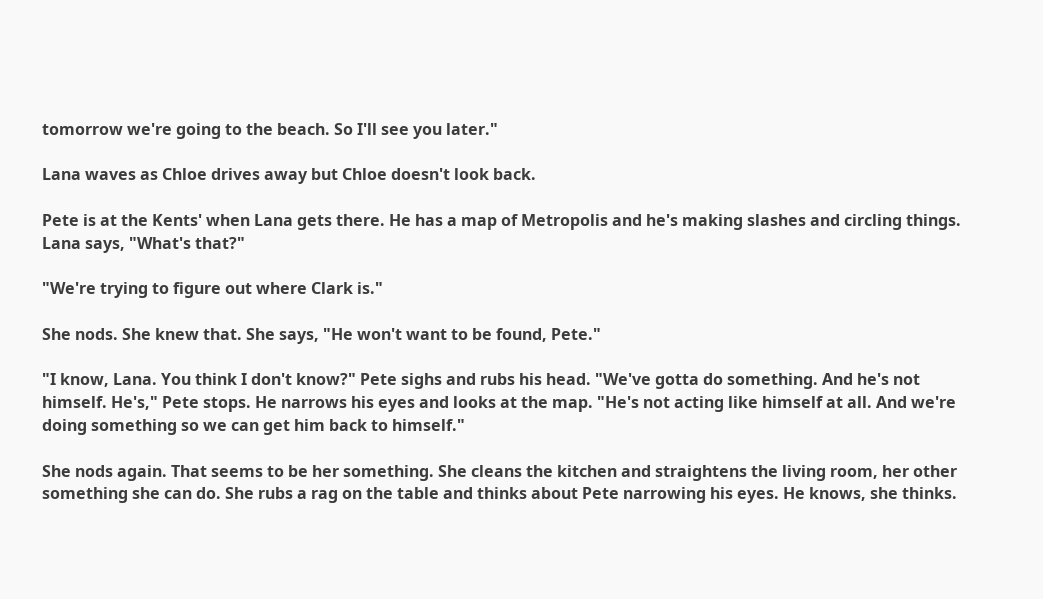tomorrow we're going to the beach. So I'll see you later."

Lana waves as Chloe drives away but Chloe doesn't look back.

Pete is at the Kents' when Lana gets there. He has a map of Metropolis and he's making slashes and circling things. Lana says, "What's that?"

"We're trying to figure out where Clark is."

She nods. She knew that. She says, "He won't want to be found, Pete."

"I know, Lana. You think I don't know?" Pete sighs and rubs his head. "We've gotta do something. And he's not himself. He's," Pete stops. He narrows his eyes and looks at the map. "He's not acting like himself at all. And we're doing something so we can get him back to himself."

She nods again. That seems to be her something. She cleans the kitchen and straightens the living room, her other something she can do. She rubs a rag on the table and thinks about Pete narrowing his eyes. He knows, she thinks.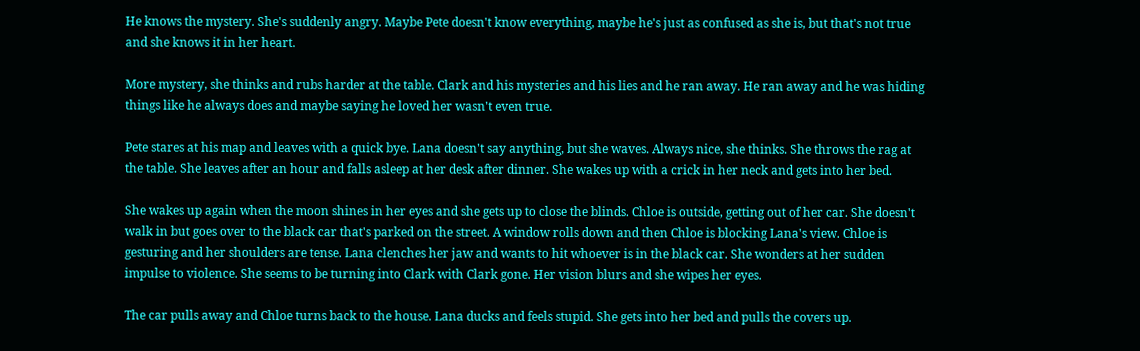He knows the mystery. She's suddenly angry. Maybe Pete doesn't know everything, maybe he's just as confused as she is, but that's not true and she knows it in her heart.

More mystery, she thinks and rubs harder at the table. Clark and his mysteries and his lies and he ran away. He ran away and he was hiding things like he always does and maybe saying he loved her wasn't even true.

Pete stares at his map and leaves with a quick bye. Lana doesn't say anything, but she waves. Always nice, she thinks. She throws the rag at the table. She leaves after an hour and falls asleep at her desk after dinner. She wakes up with a crick in her neck and gets into her bed.

She wakes up again when the moon shines in her eyes and she gets up to close the blinds. Chloe is outside, getting out of her car. She doesn't walk in but goes over to the black car that's parked on the street. A window rolls down and then Chloe is blocking Lana's view. Chloe is gesturing and her shoulders are tense. Lana clenches her jaw and wants to hit whoever is in the black car. She wonders at her sudden impulse to violence. She seems to be turning into Clark with Clark gone. Her vision blurs and she wipes her eyes.

The car pulls away and Chloe turns back to the house. Lana ducks and feels stupid. She gets into her bed and pulls the covers up.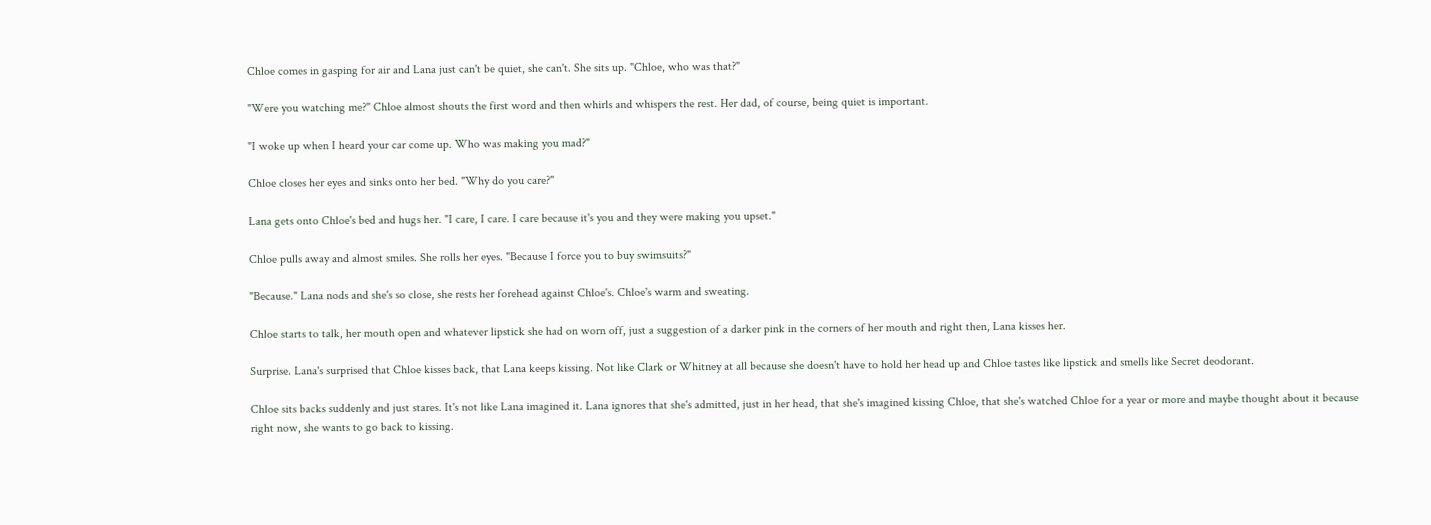Chloe comes in gasping for air and Lana just can't be quiet, she can't. She sits up. "Chloe, who was that?"

"Were you watching me?" Chloe almost shouts the first word and then whirls and whispers the rest. Her dad, of course, being quiet is important.

"I woke up when I heard your car come up. Who was making you mad?"

Chloe closes her eyes and sinks onto her bed. "Why do you care?"

Lana gets onto Chloe's bed and hugs her. "I care, I care. I care because it's you and they were making you upset."

Chloe pulls away and almost smiles. She rolls her eyes. "Because I force you to buy swimsuits?"

"Because." Lana nods and she's so close, she rests her forehead against Chloe's. Chloe's warm and sweating.

Chloe starts to talk, her mouth open and whatever lipstick she had on worn off, just a suggestion of a darker pink in the corners of her mouth and right then, Lana kisses her.

Surprise. Lana's surprised that Chloe kisses back, that Lana keeps kissing. Not like Clark or Whitney at all because she doesn't have to hold her head up and Chloe tastes like lipstick and smells like Secret deodorant.

Chloe sits backs suddenly and just stares. It's not like Lana imagined it. Lana ignores that she's admitted, just in her head, that she's imagined kissing Chloe, that she's watched Chloe for a year or more and maybe thought about it because right now, she wants to go back to kissing.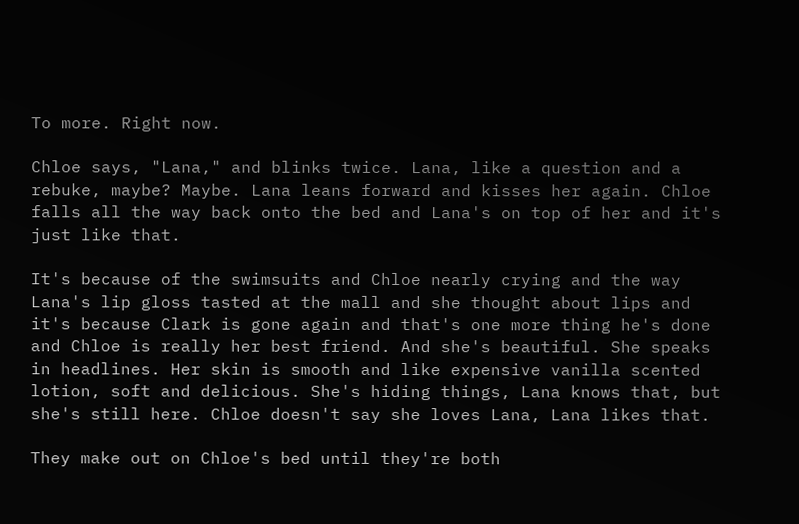To more. Right now.

Chloe says, "Lana," and blinks twice. Lana, like a question and a rebuke, maybe? Maybe. Lana leans forward and kisses her again. Chloe falls all the way back onto the bed and Lana's on top of her and it's just like that.

It's because of the swimsuits and Chloe nearly crying and the way Lana's lip gloss tasted at the mall and she thought about lips and it's because Clark is gone again and that's one more thing he's done and Chloe is really her best friend. And she's beautiful. She speaks in headlines. Her skin is smooth and like expensive vanilla scented lotion, soft and delicious. She's hiding things, Lana knows that, but she's still here. Chloe doesn't say she loves Lana, Lana likes that.

They make out on Chloe's bed until they're both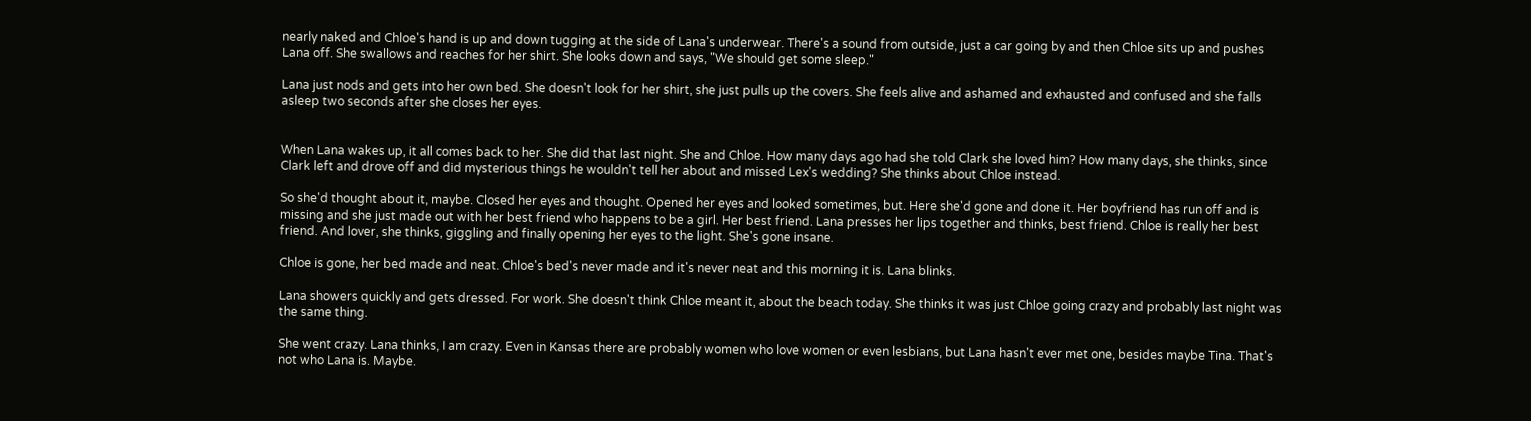nearly naked and Chloe's hand is up and down tugging at the side of Lana's underwear. There's a sound from outside, just a car going by and then Chloe sits up and pushes Lana off. She swallows and reaches for her shirt. She looks down and says, "We should get some sleep."

Lana just nods and gets into her own bed. She doesn't look for her shirt, she just pulls up the covers. She feels alive and ashamed and exhausted and confused and she falls asleep two seconds after she closes her eyes.


When Lana wakes up, it all comes back to her. She did that last night. She and Chloe. How many days ago had she told Clark she loved him? How many days, she thinks, since Clark left and drove off and did mysterious things he wouldn't tell her about and missed Lex's wedding? She thinks about Chloe instead.

So she'd thought about it, maybe. Closed her eyes and thought. Opened her eyes and looked sometimes, but. Here she'd gone and done it. Her boyfriend has run off and is missing and she just made out with her best friend who happens to be a girl. Her best friend. Lana presses her lips together and thinks, best friend. Chloe is really her best friend. And lover, she thinks, giggling and finally opening her eyes to the light. She's gone insane.

Chloe is gone, her bed made and neat. Chloe's bed's never made and it's never neat and this morning it is. Lana blinks.

Lana showers quickly and gets dressed. For work. She doesn't think Chloe meant it, about the beach today. She thinks it was just Chloe going crazy and probably last night was the same thing.

She went crazy. Lana thinks, I am crazy. Even in Kansas there are probably women who love women or even lesbians, but Lana hasn't ever met one, besides maybe Tina. That's not who Lana is. Maybe.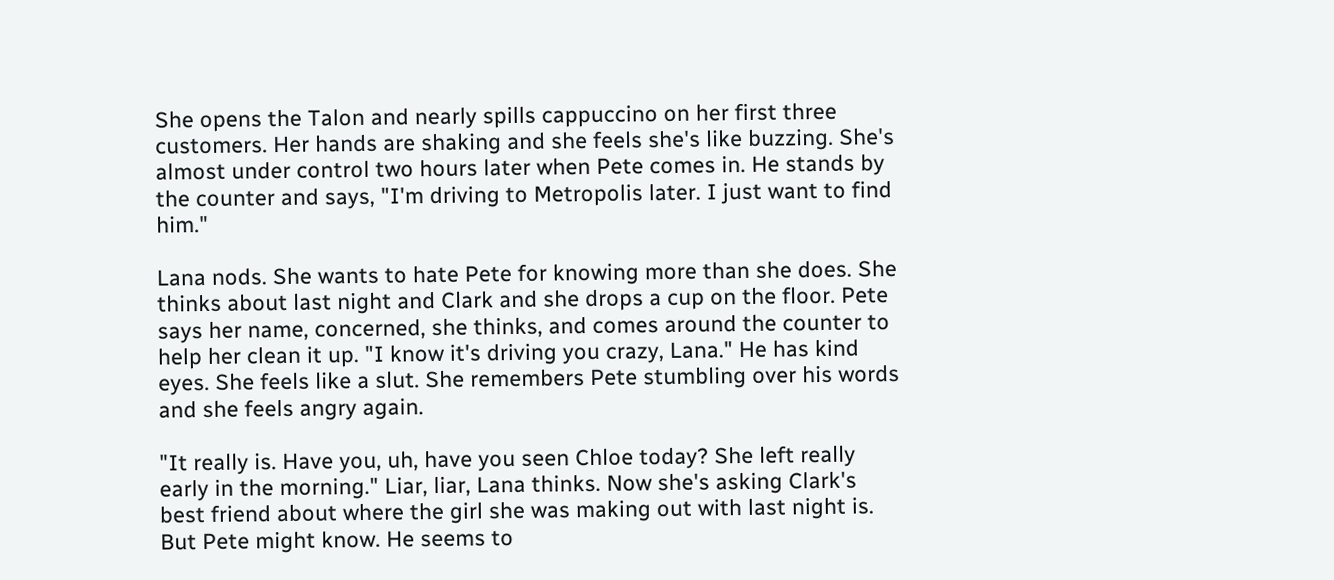She opens the Talon and nearly spills cappuccino on her first three customers. Her hands are shaking and she feels she's like buzzing. She's almost under control two hours later when Pete comes in. He stands by the counter and says, "I'm driving to Metropolis later. I just want to find him."

Lana nods. She wants to hate Pete for knowing more than she does. She thinks about last night and Clark and she drops a cup on the floor. Pete says her name, concerned, she thinks, and comes around the counter to help her clean it up. "I know it's driving you crazy, Lana." He has kind eyes. She feels like a slut. She remembers Pete stumbling over his words and she feels angry again.

"It really is. Have you, uh, have you seen Chloe today? She left really early in the morning." Liar, liar, Lana thinks. Now she's asking Clark's best friend about where the girl she was making out with last night is. But Pete might know. He seems to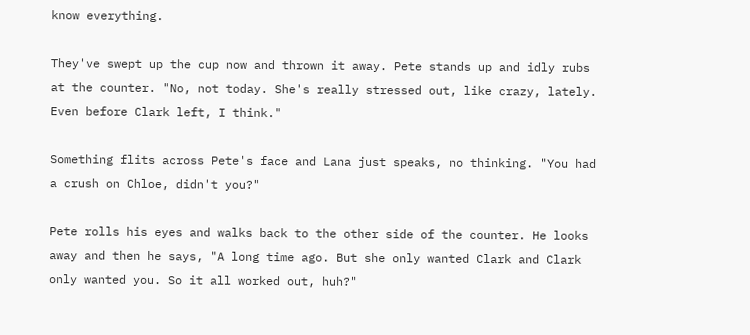know everything.

They've swept up the cup now and thrown it away. Pete stands up and idly rubs at the counter. "No, not today. She's really stressed out, like crazy, lately. Even before Clark left, I think."

Something flits across Pete's face and Lana just speaks, no thinking. "You had a crush on Chloe, didn't you?"

Pete rolls his eyes and walks back to the other side of the counter. He looks away and then he says, "A long time ago. But she only wanted Clark and Clark only wanted you. So it all worked out, huh?"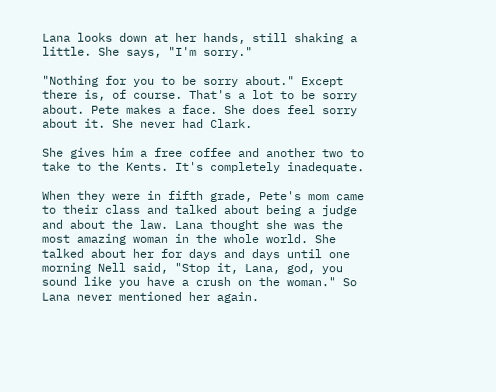Lana looks down at her hands, still shaking a little. She says, "I'm sorry."

"Nothing for you to be sorry about." Except there is, of course. That's a lot to be sorry about. Pete makes a face. She does feel sorry about it. She never had Clark.

She gives him a free coffee and another two to take to the Kents. It's completely inadequate.

When they were in fifth grade, Pete's mom came to their class and talked about being a judge and about the law. Lana thought she was the most amazing woman in the whole world. She talked about her for days and days until one morning Nell said, "Stop it, Lana, god, you sound like you have a crush on the woman." So Lana never mentioned her again.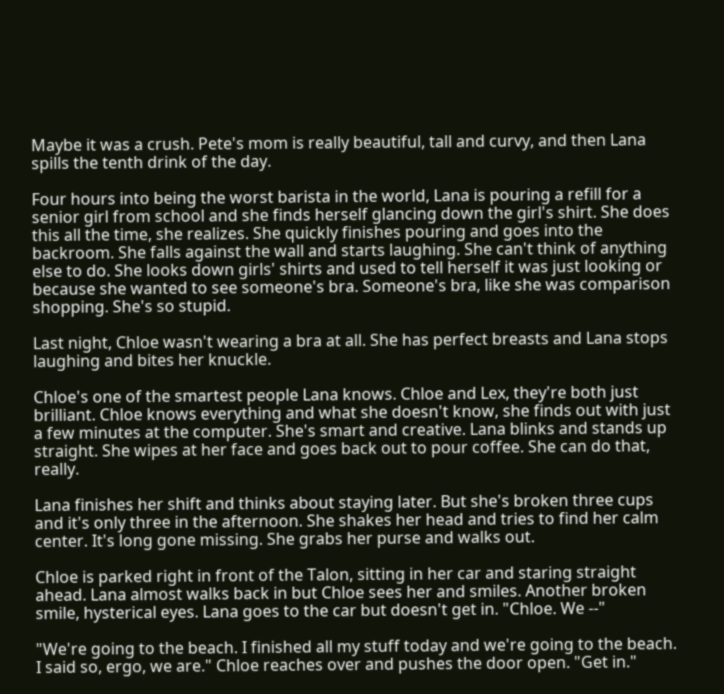Maybe it was a crush. Pete's mom is really beautiful, tall and curvy, and then Lana spills the tenth drink of the day.

Four hours into being the worst barista in the world, Lana is pouring a refill for a senior girl from school and she finds herself glancing down the girl's shirt. She does this all the time, she realizes. She quickly finishes pouring and goes into the backroom. She falls against the wall and starts laughing. She can't think of anything else to do. She looks down girls' shirts and used to tell herself it was just looking or because she wanted to see someone's bra. Someone's bra, like she was comparison shopping. She's so stupid.

Last night, Chloe wasn't wearing a bra at all. She has perfect breasts and Lana stops laughing and bites her knuckle.

Chloe's one of the smartest people Lana knows. Chloe and Lex, they're both just brilliant. Chloe knows everything and what she doesn't know, she finds out with just a few minutes at the computer. She's smart and creative. Lana blinks and stands up straight. She wipes at her face and goes back out to pour coffee. She can do that, really.

Lana finishes her shift and thinks about staying later. But she's broken three cups and it's only three in the afternoon. She shakes her head and tries to find her calm center. It's long gone missing. She grabs her purse and walks out.

Chloe is parked right in front of the Talon, sitting in her car and staring straight ahead. Lana almost walks back in but Chloe sees her and smiles. Another broken smile, hysterical eyes. Lana goes to the car but doesn't get in. "Chloe. We --"

"We're going to the beach. I finished all my stuff today and we're going to the beach. I said so, ergo, we are." Chloe reaches over and pushes the door open. "Get in."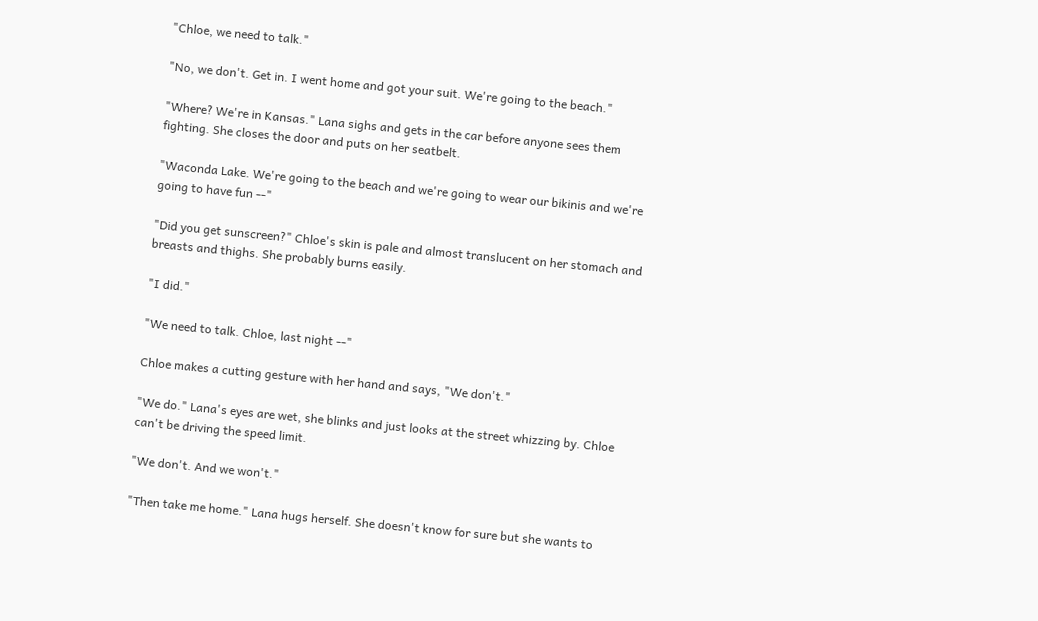"Chloe, we need to talk."

"No, we don't. Get in. I went home and got your suit. We're going to the beach."

"Where? We're in Kansas." Lana sighs and gets in the car before anyone sees them fighting. She closes the door and puts on her seatbelt.

"Waconda Lake. We're going to the beach and we're going to wear our bikinis and we're going to have fun --"

"Did you get sunscreen?" Chloe's skin is pale and almost translucent on her stomach and breasts and thighs. She probably burns easily.

"I did."

"We need to talk. Chloe, last night --"

Chloe makes a cutting gesture with her hand and says, "We don't."

"We do." Lana's eyes are wet, she blinks and just looks at the street whizzing by. Chloe can't be driving the speed limit.

"We don't. And we won't."

"Then take me home." Lana hugs herself. She doesn't know for sure but she wants to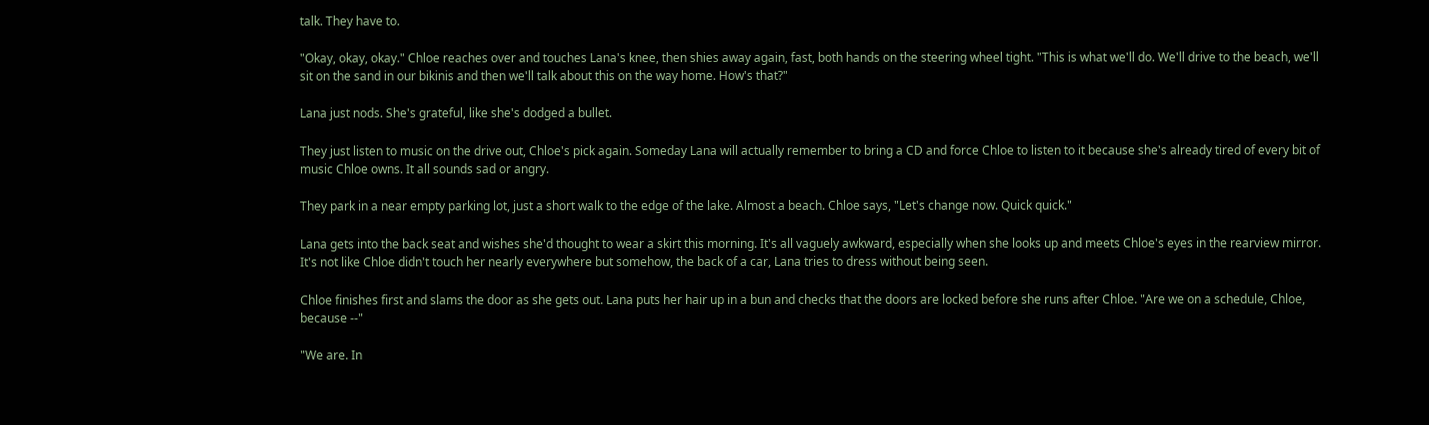talk. They have to.

"Okay, okay, okay." Chloe reaches over and touches Lana's knee, then shies away again, fast, both hands on the steering wheel tight. "This is what we'll do. We'll drive to the beach, we'll sit on the sand in our bikinis and then we'll talk about this on the way home. How's that?"

Lana just nods. She's grateful, like she's dodged a bullet.

They just listen to music on the drive out, Chloe's pick again. Someday Lana will actually remember to bring a CD and force Chloe to listen to it because she's already tired of every bit of music Chloe owns. It all sounds sad or angry.

They park in a near empty parking lot, just a short walk to the edge of the lake. Almost a beach. Chloe says, "Let's change now. Quick quick."

Lana gets into the back seat and wishes she'd thought to wear a skirt this morning. It's all vaguely awkward, especially when she looks up and meets Chloe's eyes in the rearview mirror. It's not like Chloe didn't touch her nearly everywhere but somehow, the back of a car, Lana tries to dress without being seen.

Chloe finishes first and slams the door as she gets out. Lana puts her hair up in a bun and checks that the doors are locked before she runs after Chloe. "Are we on a schedule, Chloe, because --"

"We are. In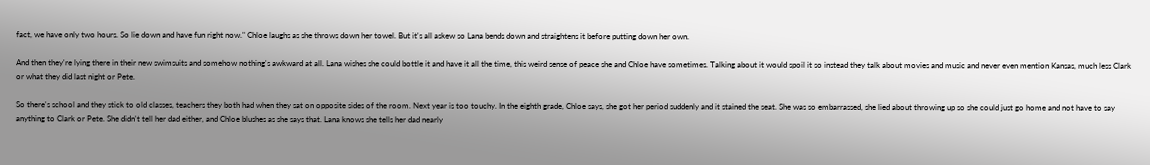fact, we have only two hours. So lie down and have fun right now." Chloe laughs as she throws down her towel. But it's all askew so Lana bends down and straightens it before putting down her own.

And then they're lying there in their new swimsuits and somehow nothing's awkward at all. Lana wishes she could bottle it and have it all the time, this weird sense of peace she and Chloe have sometimes. Talking about it would spoil it so instead they talk about movies and music and never even mention Kansas, much less Clark or what they did last night or Pete.

So there's school and they stick to old classes, teachers they both had when they sat on opposite sides of the room. Next year is too touchy. In the eighth grade, Chloe says, she got her period suddenly and it stained the seat. She was so embarrassed, she lied about throwing up so she could just go home and not have to say anything to Clark or Pete. She didn't tell her dad either, and Chloe blushes as she says that. Lana knows she tells her dad nearly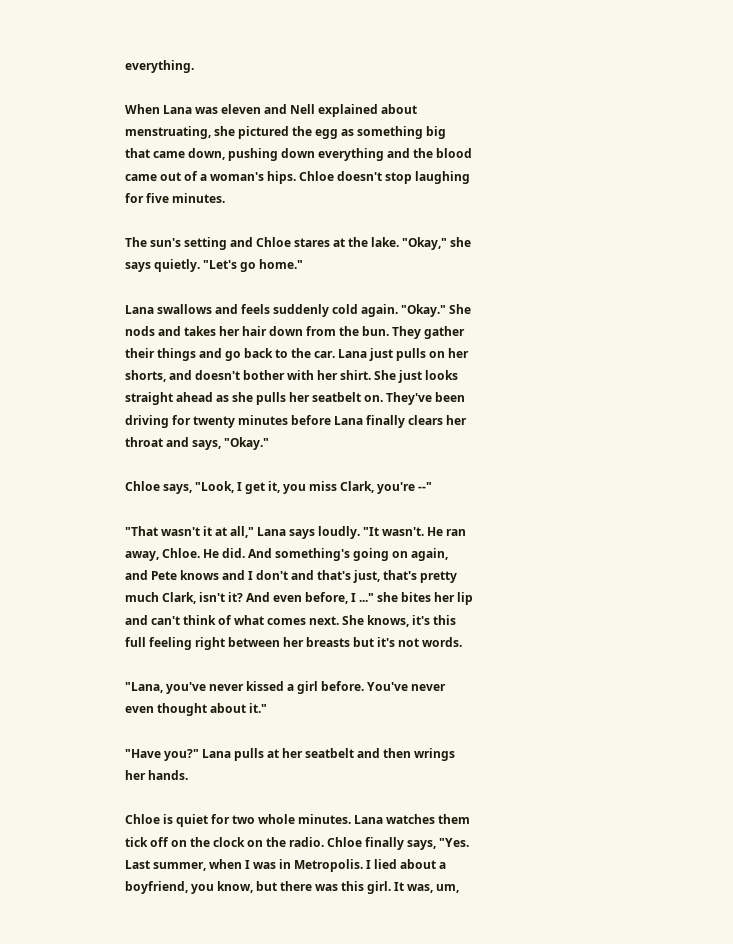everything.

When Lana was eleven and Nell explained about menstruating, she pictured the egg as something big that came down, pushing down everything and the blood came out of a woman's hips. Chloe doesn't stop laughing for five minutes.

The sun's setting and Chloe stares at the lake. "Okay," she says quietly. "Let's go home."

Lana swallows and feels suddenly cold again. "Okay." She nods and takes her hair down from the bun. They gather their things and go back to the car. Lana just pulls on her shorts, and doesn't bother with her shirt. She just looks straight ahead as she pulls her seatbelt on. They've been driving for twenty minutes before Lana finally clears her throat and says, "Okay."

Chloe says, "Look, I get it, you miss Clark, you're --"

"That wasn't it at all," Lana says loudly. "It wasn't. He ran away, Chloe. He did. And something's going on again, and Pete knows and I don't and that's just, that's pretty much Clark, isn't it? And even before, I ..." she bites her lip and can't think of what comes next. She knows, it's this full feeling right between her breasts but it's not words.

"Lana, you've never kissed a girl before. You've never even thought about it."

"Have you?" Lana pulls at her seatbelt and then wrings her hands.

Chloe is quiet for two whole minutes. Lana watches them tick off on the clock on the radio. Chloe finally says, "Yes. Last summer, when I was in Metropolis. I lied about a boyfriend, you know, but there was this girl. It was, um,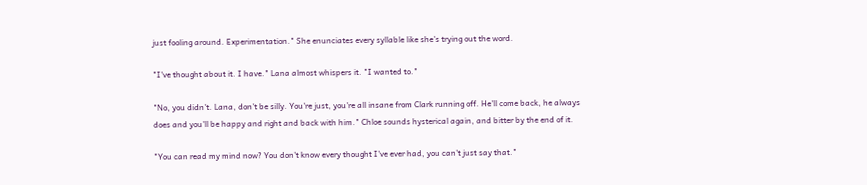just fooling around. Experimentation." She enunciates every syllable like she's trying out the word.

"I've thought about it. I have." Lana almost whispers it. "I wanted to."

"No, you didn't. Lana, don't be silly. You're just, you're all insane from Clark running off. He'll come back, he always does and you'll be happy and right and back with him." Chloe sounds hysterical again, and bitter by the end of it.

"You can read my mind now? You don't know every thought I've ever had, you can't just say that."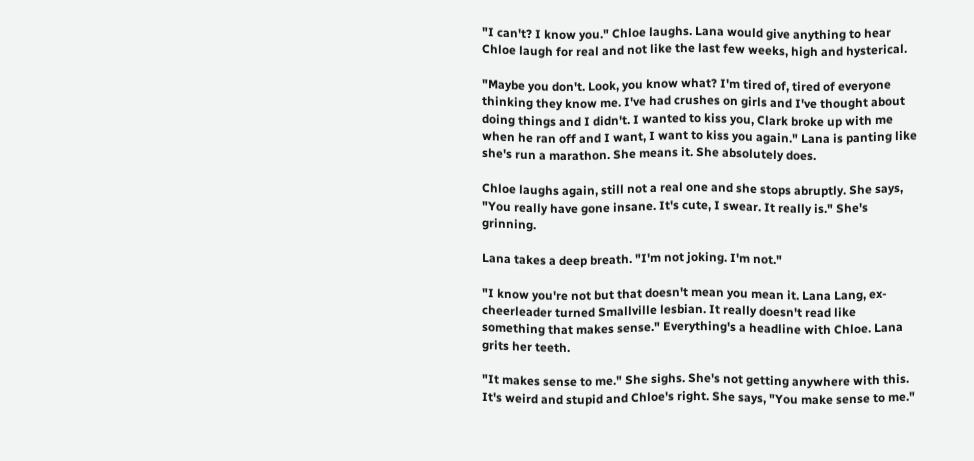"I can't? I know you." Chloe laughs. Lana would give anything to hear Chloe laugh for real and not like the last few weeks, high and hysterical.

"Maybe you don't. Look, you know what? I'm tired of, tired of everyone thinking they know me. I've had crushes on girls and I've thought about doing things and I didn't. I wanted to kiss you, Clark broke up with me when he ran off and I want, I want to kiss you again." Lana is panting like she's run a marathon. She means it. She absolutely does.

Chloe laughs again, still not a real one and she stops abruptly. She says, "You really have gone insane. It's cute, I swear. It really is." She's grinning.

Lana takes a deep breath. "I'm not joking. I'm not."

"I know you're not but that doesn't mean you mean it. Lana Lang, ex-cheerleader turned Smallville lesbian. It really doesn't read like something that makes sense." Everything's a headline with Chloe. Lana grits her teeth.

"It makes sense to me." She sighs. She's not getting anywhere with this. It's weird and stupid and Chloe's right. She says, "You make sense to me."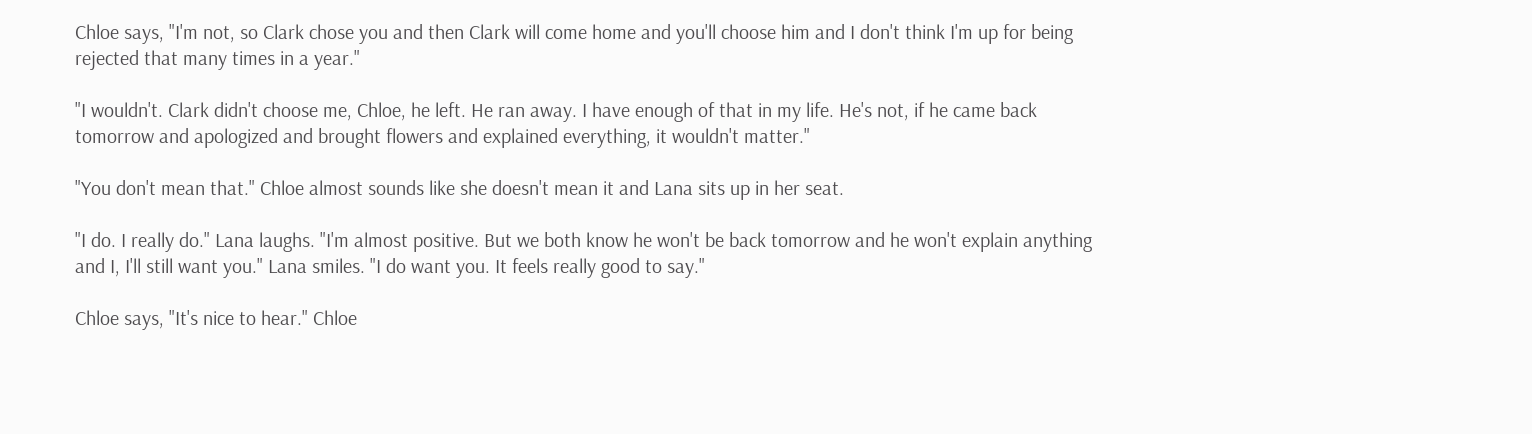Chloe says, "I'm not, so Clark chose you and then Clark will come home and you'll choose him and I don't think I'm up for being rejected that many times in a year."

"I wouldn't. Clark didn't choose me, Chloe, he left. He ran away. I have enough of that in my life. He's not, if he came back tomorrow and apologized and brought flowers and explained everything, it wouldn't matter."

"You don't mean that." Chloe almost sounds like she doesn't mean it and Lana sits up in her seat.

"I do. I really do." Lana laughs. "I'm almost positive. But we both know he won't be back tomorrow and he won't explain anything and I, I'll still want you." Lana smiles. "I do want you. It feels really good to say."

Chloe says, "It's nice to hear." Chloe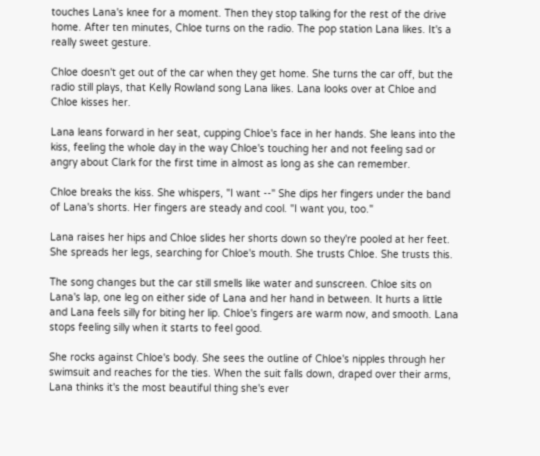touches Lana's knee for a moment. Then they stop talking for the rest of the drive home. After ten minutes, Chloe turns on the radio. The pop station Lana likes. It's a really sweet gesture.

Chloe doesn't get out of the car when they get home. She turns the car off, but the radio still plays, that Kelly Rowland song Lana likes. Lana looks over at Chloe and Chloe kisses her.

Lana leans forward in her seat, cupping Chloe's face in her hands. She leans into the kiss, feeling the whole day in the way Chloe's touching her and not feeling sad or angry about Clark for the first time in almost as long as she can remember.

Chloe breaks the kiss. She whispers, "I want --" She dips her fingers under the band of Lana's shorts. Her fingers are steady and cool. "I want you, too."

Lana raises her hips and Chloe slides her shorts down so they're pooled at her feet. She spreads her legs, searching for Chloe's mouth. She trusts Chloe. She trusts this.

The song changes but the car still smells like water and sunscreen. Chloe sits on Lana's lap, one leg on either side of Lana and her hand in between. It hurts a little and Lana feels silly for biting her lip. Chloe's fingers are warm now, and smooth. Lana stops feeling silly when it starts to feel good.

She rocks against Chloe's body. She sees the outline of Chloe's nipples through her swimsuit and reaches for the ties. When the suit falls down, draped over their arms, Lana thinks it's the most beautiful thing she's ever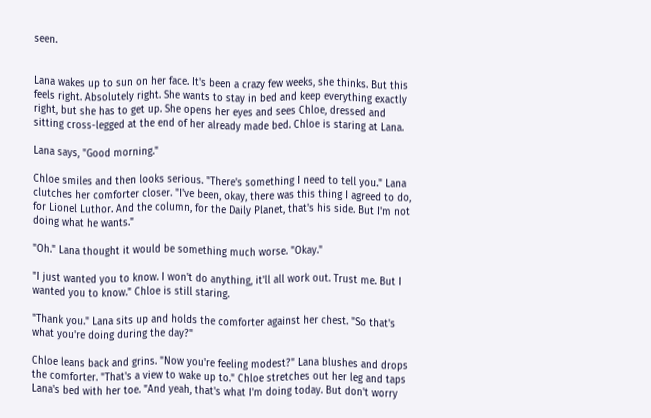seen.


Lana wakes up to sun on her face. It's been a crazy few weeks, she thinks. But this feels right. Absolutely right. She wants to stay in bed and keep everything exactly right, but she has to get up. She opens her eyes and sees Chloe, dressed and sitting cross-legged at the end of her already made bed. Chloe is staring at Lana.

Lana says, "Good morning."

Chloe smiles and then looks serious. "There's something I need to tell you." Lana clutches her comforter closer. "I've been, okay, there was this thing I agreed to do, for Lionel Luthor. And the column, for the Daily Planet, that's his side. But I'm not doing what he wants."

"Oh." Lana thought it would be something much worse. "Okay."

"I just wanted you to know. I won't do anything, it'll all work out. Trust me. But I wanted you to know." Chloe is still staring.

"Thank you." Lana sits up and holds the comforter against her chest. "So that's what you're doing during the day?"

Chloe leans back and grins. "Now you're feeling modest?" Lana blushes and drops the comforter. "That's a view to wake up to." Chloe stretches out her leg and taps Lana's bed with her toe. "And yeah, that's what I'm doing today. But don't worry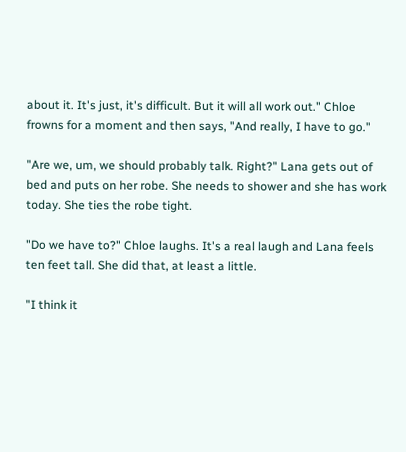about it. It's just, it's difficult. But it will all work out." Chloe frowns for a moment and then says, "And really, I have to go."

"Are we, um, we should probably talk. Right?" Lana gets out of bed and puts on her robe. She needs to shower and she has work today. She ties the robe tight.

"Do we have to?" Chloe laughs. It's a real laugh and Lana feels ten feet tall. She did that, at least a little.

"I think it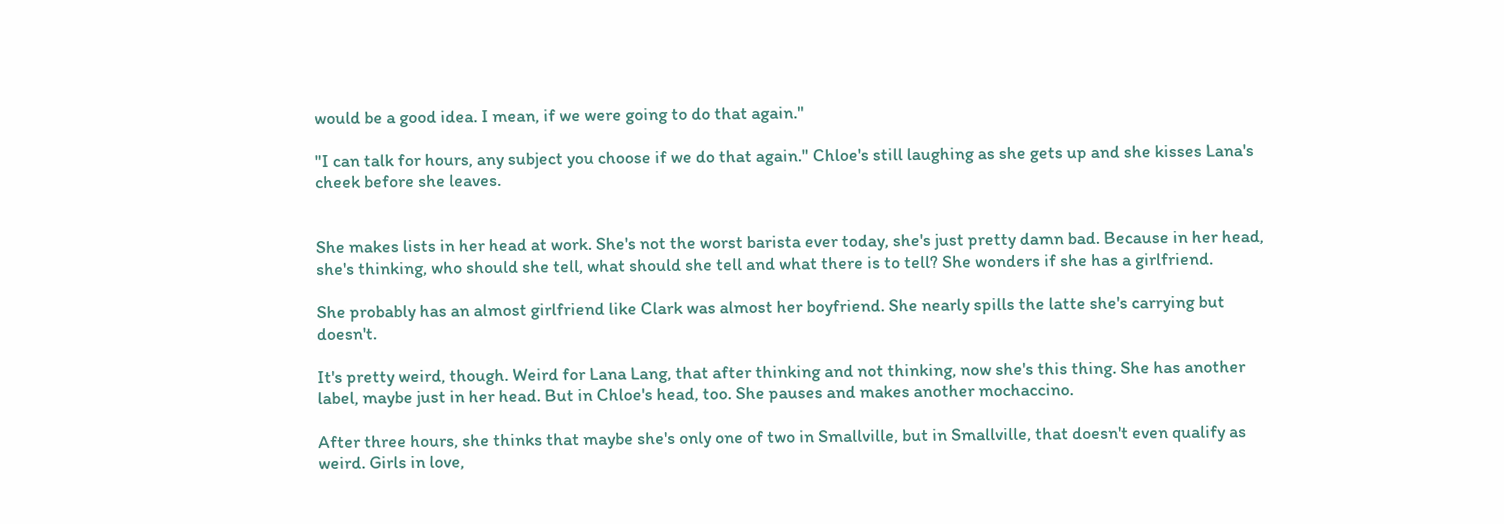would be a good idea. I mean, if we were going to do that again."

"I can talk for hours, any subject you choose if we do that again." Chloe's still laughing as she gets up and she kisses Lana's cheek before she leaves.


She makes lists in her head at work. She's not the worst barista ever today, she's just pretty damn bad. Because in her head, she's thinking, who should she tell, what should she tell and what there is to tell? She wonders if she has a girlfriend.

She probably has an almost girlfriend like Clark was almost her boyfriend. She nearly spills the latte she's carrying but doesn't.

It's pretty weird, though. Weird for Lana Lang, that after thinking and not thinking, now she's this thing. She has another label, maybe just in her head. But in Chloe's head, too. She pauses and makes another mochaccino.

After three hours, she thinks that maybe she's only one of two in Smallville, but in Smallville, that doesn't even qualify as weird. Girls in love,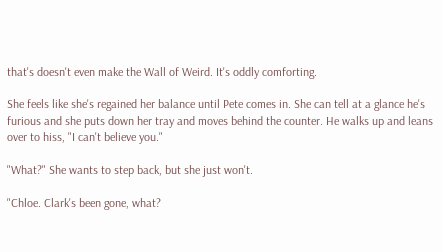that's doesn't even make the Wall of Weird. It's oddly comforting.

She feels like she's regained her balance until Pete comes in. She can tell at a glance he's furious and she puts down her tray and moves behind the counter. He walks up and leans over to hiss, "I can't believe you."

"What?" She wants to step back, but she just won't.

"Chloe. Clark's been gone, what?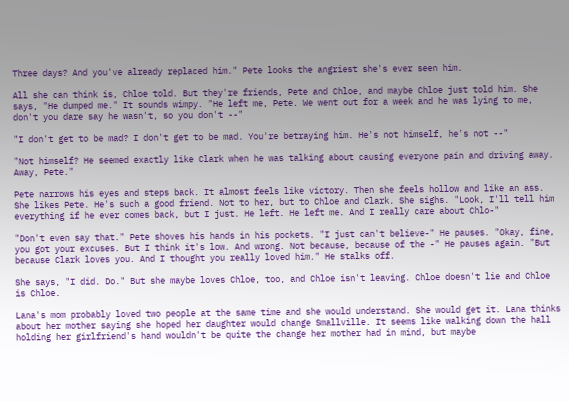Three days? And you've already replaced him." Pete looks the angriest she's ever seen him.

All she can think is, Chloe told. But they're friends, Pete and Chloe, and maybe Chloe just told him. She says, "He dumped me." It sounds wimpy. "He left me, Pete. We went out for a week and he was lying to me, don't you dare say he wasn't, so you don't --"

"I don't get to be mad? I don't get to be mad. You're betraying him. He's not himself, he's not --"

"Not himself? He seemed exactly like Clark when he was talking about causing everyone pain and driving away. Away, Pete."

Pete narrows his eyes and steps back. It almost feels like victory. Then she feels hollow and like an ass. She likes Pete. He's such a good friend. Not to her, but to Chloe and Clark. She sighs. "Look, I'll tell him everything if he ever comes back, but I just. He left. He left me. And I really care about Chlo-"

"Don't even say that." Pete shoves his hands in his pockets. "I just can't believe-" He pauses. "Okay, fine, you got your excuses. But I think it's low. And wrong. Not because, because of the -" He pauses again. "But because Clark loves you. And I thought you really loved him." He stalks off.

She says, "I did. Do." But she maybe loves Chloe, too, and Chloe isn't leaving. Chloe doesn't lie and Chloe is Chloe.

Lana's mom probably loved two people at the same time and she would understand. She would get it. Lana thinks about her mother saying she hoped her daughter would change Smallville. It seems like walking down the hall holding her girlfriend's hand wouldn't be quite the change her mother had in mind, but maybe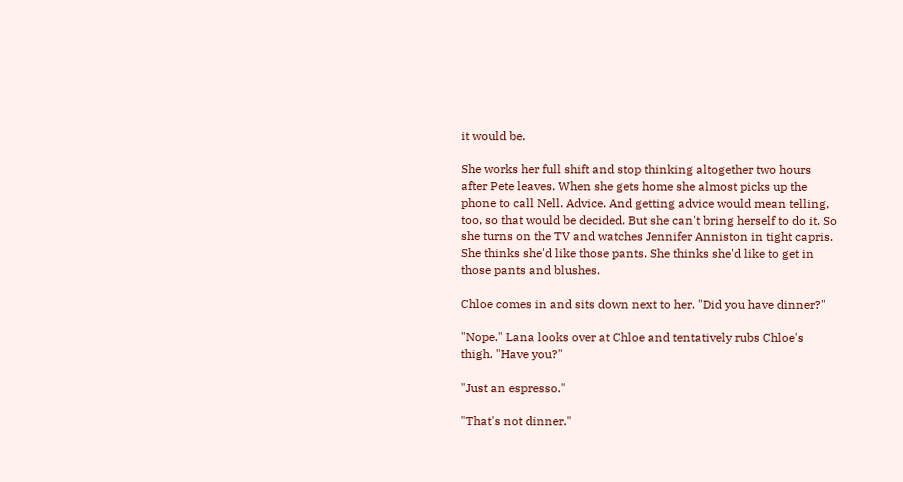it would be.

She works her full shift and stop thinking altogether two hours after Pete leaves. When she gets home she almost picks up the phone to call Nell. Advice. And getting advice would mean telling, too, so that would be decided. But she can't bring herself to do it. So she turns on the TV and watches Jennifer Anniston in tight capris. She thinks she'd like those pants. She thinks she'd like to get in those pants and blushes.

Chloe comes in and sits down next to her. "Did you have dinner?"

"Nope." Lana looks over at Chloe and tentatively rubs Chloe's thigh. "Have you?"

"Just an espresso."

"That's not dinner."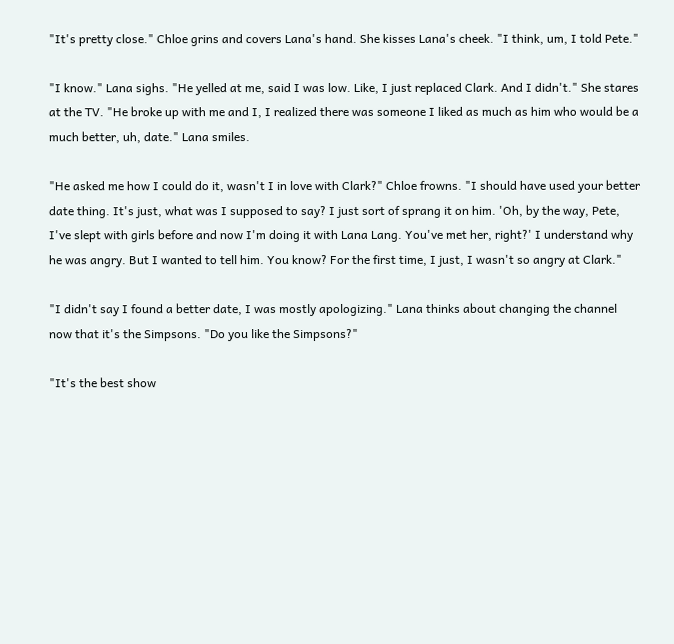"It's pretty close." Chloe grins and covers Lana's hand. She kisses Lana's cheek. "I think, um, I told Pete."

"I know." Lana sighs. "He yelled at me, said I was low. Like, I just replaced Clark. And I didn't." She stares at the TV. "He broke up with me and I, I realized there was someone I liked as much as him who would be a much better, uh, date." Lana smiles.

"He asked me how I could do it, wasn't I in love with Clark?" Chloe frowns. "I should have used your better date thing. It's just, what was I supposed to say? I just sort of sprang it on him. 'Oh, by the way, Pete, I've slept with girls before and now I'm doing it with Lana Lang. You've met her, right?' I understand why he was angry. But I wanted to tell him. You know? For the first time, I just, I wasn't so angry at Clark."

"I didn't say I found a better date, I was mostly apologizing." Lana thinks about changing the channel now that it's the Simpsons. "Do you like the Simpsons?"

"It's the best show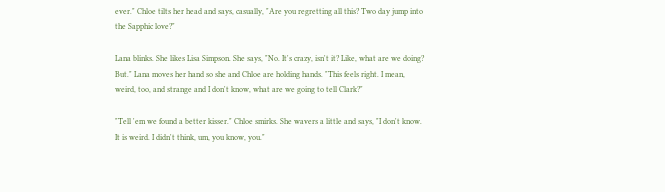ever." Chloe tilts her head and says, casually, "Are you regretting all this? Two day jump into the Sapphic love?"

Lana blinks. She likes Lisa Simpson. She says, "No. It's crazy, isn't it? Like, what are we doing? But." Lana moves her hand so she and Chloe are holding hands. "This feels right. I mean, weird, too, and strange and I don't know, what are we going to tell Clark?"

"Tell 'em we found a better kisser." Chloe smirks. She wavers a little and says, "I don't know. It is weird. I didn't think, um, you know, you."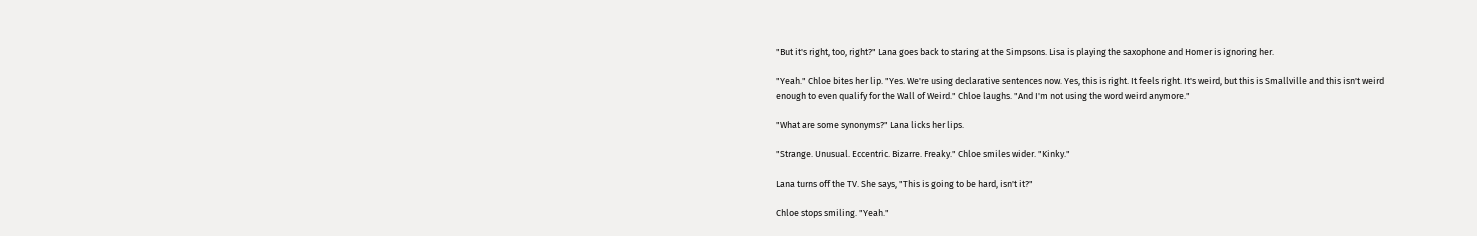"But it's right, too, right?" Lana goes back to staring at the Simpsons. Lisa is playing the saxophone and Homer is ignoring her.

"Yeah." Chloe bites her lip. "Yes. We're using declarative sentences now. Yes, this is right. It feels right. It's weird, but this is Smallville and this isn't weird enough to even qualify for the Wall of Weird." Chloe laughs. "And I'm not using the word weird anymore."

"What are some synonyms?" Lana licks her lips.

"Strange. Unusual. Eccentric. Bizarre. Freaky." Chloe smiles wider. "Kinky."

Lana turns off the TV. She says, "This is going to be hard, isn't it?"

Chloe stops smiling. "Yeah."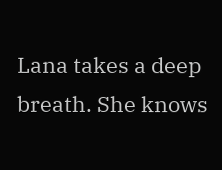Lana takes a deep breath. She knows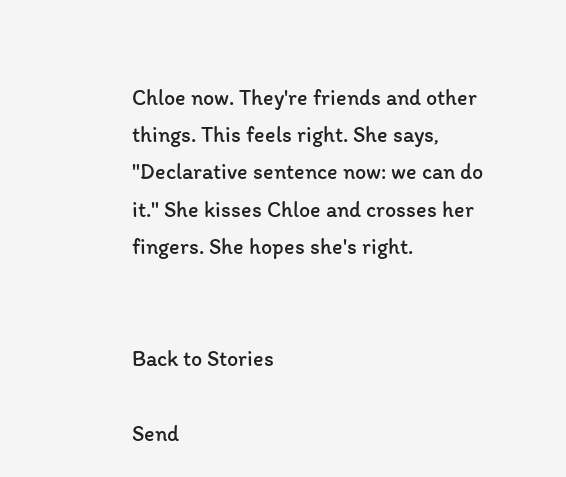Chloe now. They're friends and other things. This feels right. She says, "Declarative sentence now: we can do it." She kisses Chloe and crosses her fingers. She hopes she's right.


Back to Stories

Send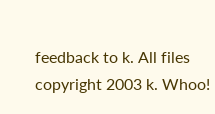feedback to k. All files copyright 2003 k. Whoo!